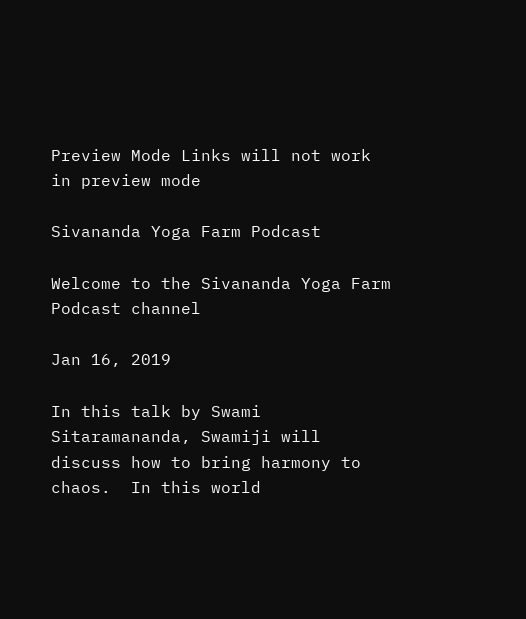Preview Mode Links will not work in preview mode

Sivananda Yoga Farm Podcast

Welcome to the Sivananda Yoga Farm Podcast channel

Jan 16, 2019

In this talk by Swami Sitaramananda, Swamiji will discuss how to bring harmony to chaos.  In this world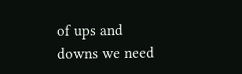of ups and downs we need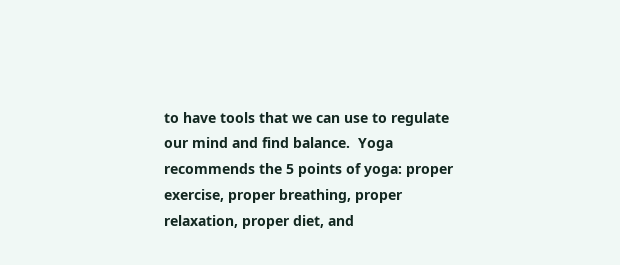to have tools that we can use to regulate our mind and find balance.  Yoga recommends the 5 points of yoga: proper exercise, proper breathing, proper relaxation, proper diet, and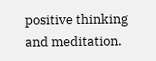positive thinking and meditation.